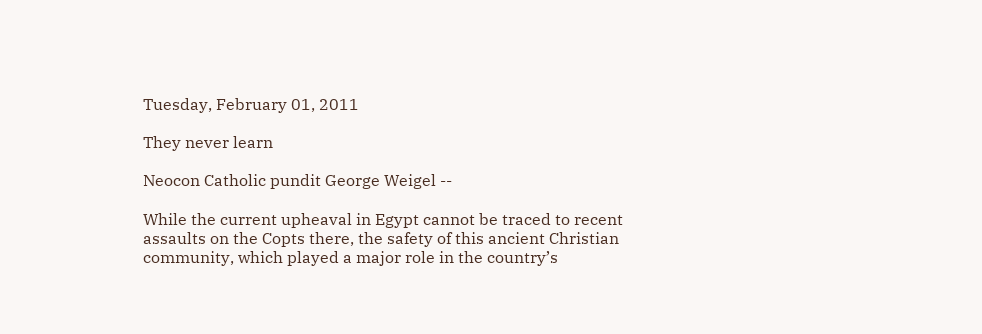Tuesday, February 01, 2011

They never learn

Neocon Catholic pundit George Weigel --

While the current upheaval in Egypt cannot be traced to recent assaults on the Copts there, the safety of this ancient Christian community, which played a major role in the country’s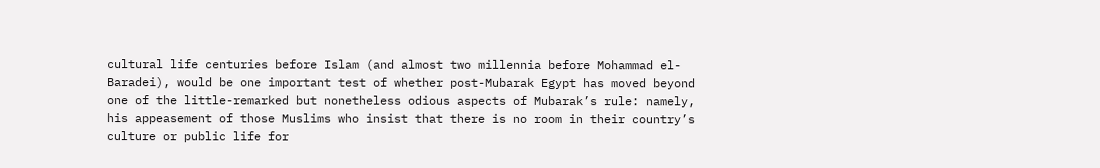cultural life centuries before Islam (and almost two millennia before Mohammad el-Baradei), would be one important test of whether post-Mubarak Egypt has moved beyond one of the little-remarked but nonetheless odious aspects of Mubarak’s rule: namely, his appeasement of those Muslims who insist that there is no room in their country’s culture or public life for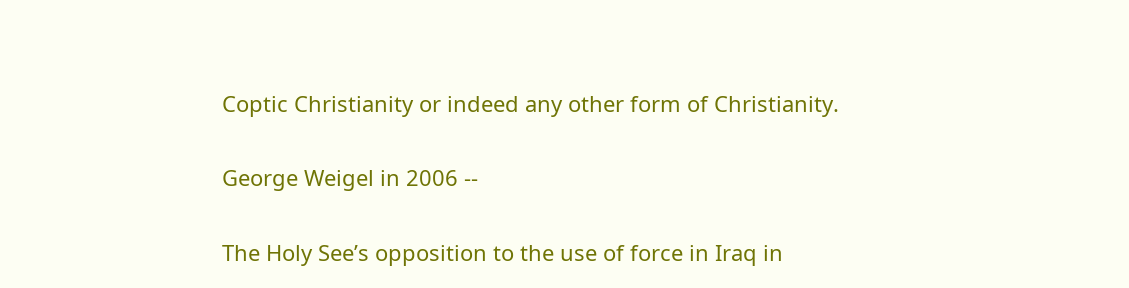Coptic Christianity or indeed any other form of Christianity.

George Weigel in 2006 --

The Holy See’s opposition to the use of force in Iraq in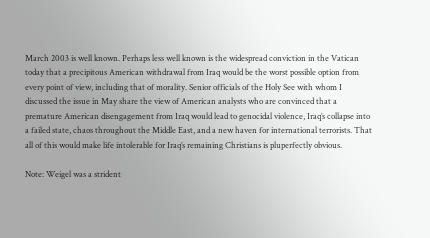March 2003 is well known. Perhaps less well known is the widespread conviction in the Vatican today that a precipitous American withdrawal from Iraq would be the worst possible option from every point of view, including that of morality. Senior officials of the Holy See with whom I discussed the issue in May share the view of American analysts who are convinced that a premature American disengagement from Iraq would lead to genocidal violence, Iraq’s collapse into a failed state, chaos throughout the Middle East, and a new haven for international terrorists. That all of this would make life intolerable for Iraq’s remaining Christians is pluperfectly obvious.

Note: Weigel was a strident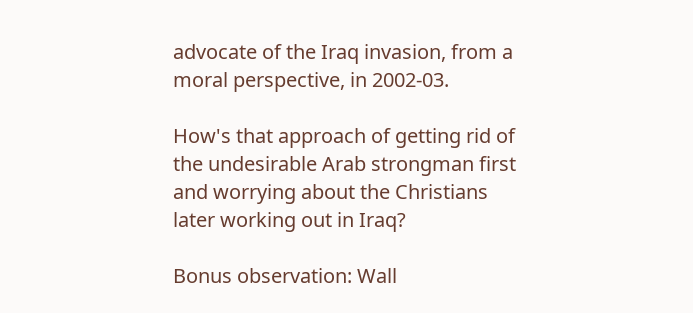advocate of the Iraq invasion, from a moral perspective, in 2002-03.

How's that approach of getting rid of the undesirable Arab strongman first and worrying about the Christians later working out in Iraq?

Bonus observation: Wall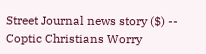Street Journal news story ($) --
Coptic Christians Worry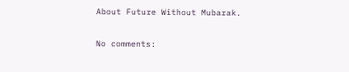About Future Without Mubarak.

No comments: